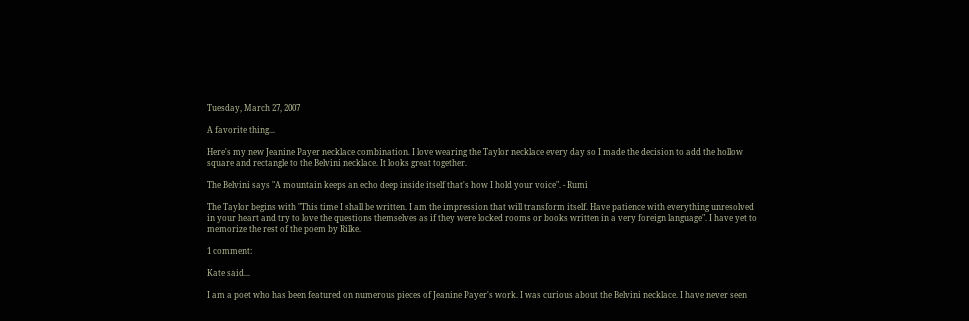Tuesday, March 27, 2007

A favorite thing...

Here's my new Jeanine Payer necklace combination. I love wearing the Taylor necklace every day so I made the decision to add the hollow square and rectangle to the Belvini necklace. It looks great together.

The Belvini says "A mountain keeps an echo deep inside itself that's how I hold your voice". - Rumi

The Taylor begins with "This time I shall be written. I am the impression that will transform itself. Have patience with everything unresolved in your heart and try to love the questions themselves as if they were locked rooms or books written in a very foreign language". I have yet to memorize the rest of the poem by Rilke.

1 comment:

Kate said...

I am a poet who has been featured on numerous pieces of Jeanine Payer's work. I was curious about the Belvini necklace. I have never seen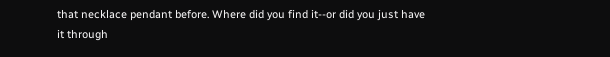that necklace pendant before. Where did you find it--or did you just have it through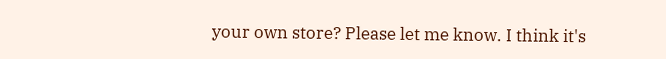your own store? Please let me know. I think it's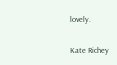lovely.

Kate Richey